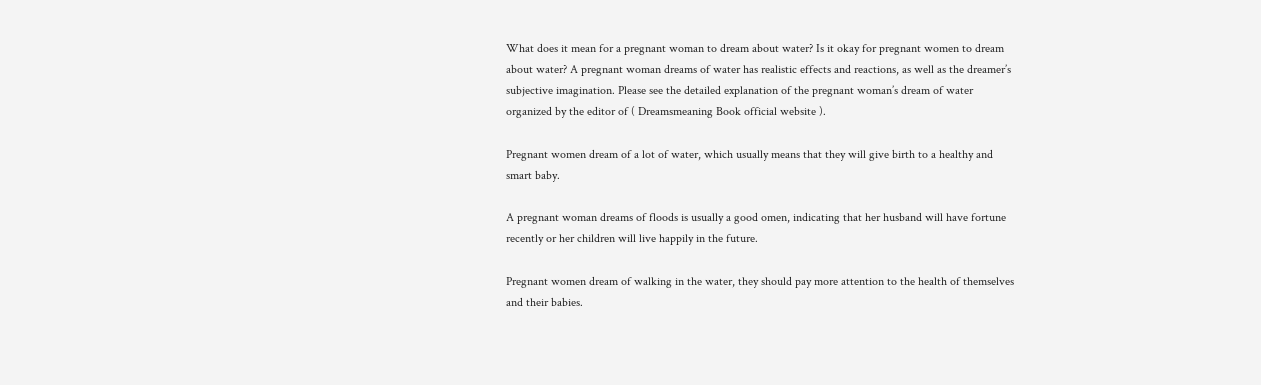What does it mean for a pregnant woman to dream about water? Is it okay for pregnant women to dream about water? A pregnant woman dreams of water has realistic effects and reactions, as well as the dreamer’s subjective imagination. Please see the detailed explanation of the pregnant woman’s dream of water organized by the editor of ( Dreamsmeaning Book official website ).

Pregnant women dream of a lot of water, which usually means that they will give birth to a healthy and smart baby.

A pregnant woman dreams of floods is usually a good omen, indicating that her husband will have fortune recently or her children will live happily in the future.

Pregnant women dream of walking in the water, they should pay more attention to the health of themselves and their babies.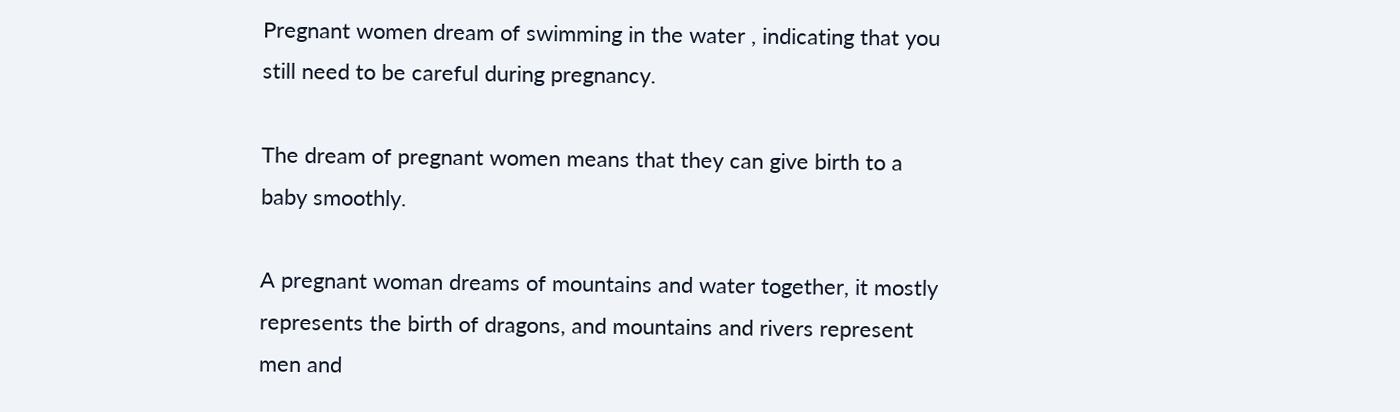Pregnant women dream of swimming in the water , indicating that you still need to be careful during pregnancy.

The dream of pregnant women means that they can give birth to a baby smoothly.

A pregnant woman dreams of mountains and water together, it mostly represents the birth of dragons, and mountains and rivers represent men and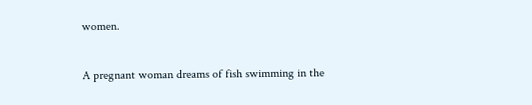women.

A pregnant woman dreams of fish swimming in the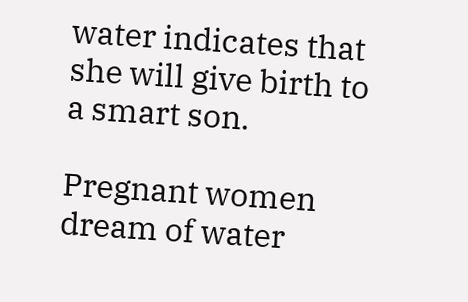water indicates that she will give birth to a smart son.

Pregnant women dream of water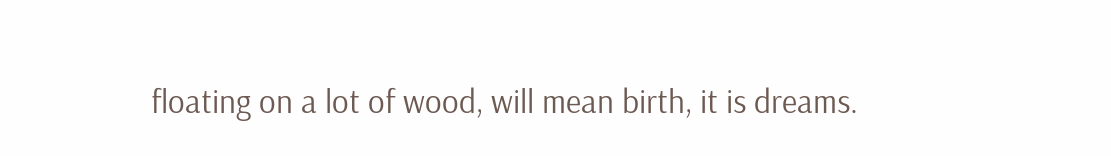floating on a lot of wood, will mean birth, it is dreams.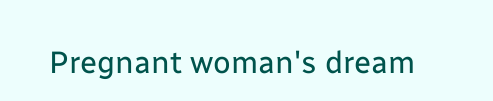Pregnant woman's dream